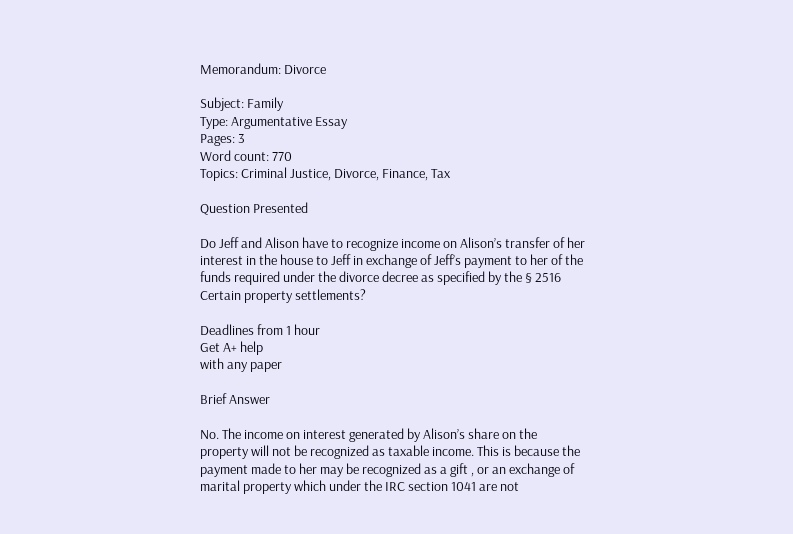Memorandum: Divorce

Subject: Family
Type: Argumentative Essay
Pages: 3
Word count: 770
Topics: Criminal Justice, Divorce, Finance, Tax

Question Presented

Do Jeff and Alison have to recognize income on Alison’s transfer of her interest in the house to Jeff in exchange of Jeff’s payment to her of the funds required under the divorce decree as specified by the § 2516 Certain property settlements?

Deadlines from 1 hour
Get A+ help
with any paper

Brief Answer

No. The income on interest generated by Alison’s share on the property will not be recognized as taxable income. This is because the payment made to her may be recognized as a gift , or an exchange of marital property which under the IRC section 1041 are not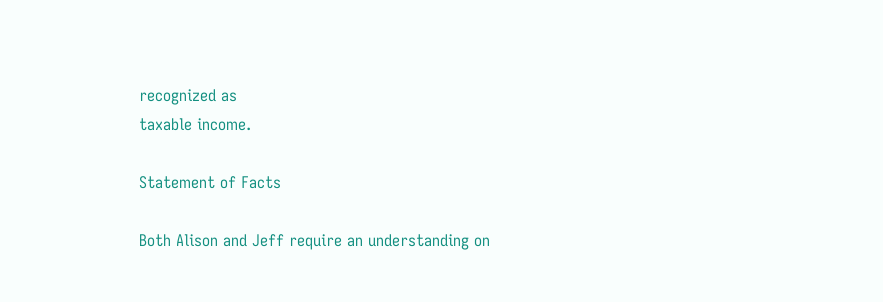recognized as
taxable income.

Statement of Facts

Both Alison and Jeff require an understanding on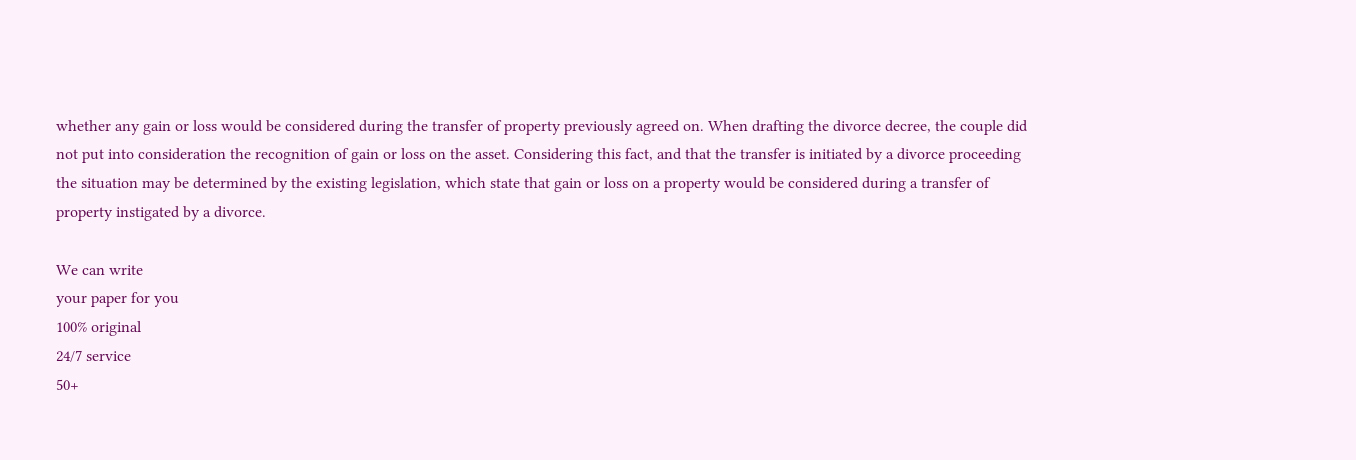whether any gain or loss would be considered during the transfer of property previously agreed on. When drafting the divorce decree, the couple did not put into consideration the recognition of gain or loss on the asset. Considering this fact, and that the transfer is initiated by a divorce proceeding the situation may be determined by the existing legislation, which state that gain or loss on a property would be considered during a transfer of property instigated by a divorce.

We can write
your paper for you
100% original
24/7 service
50+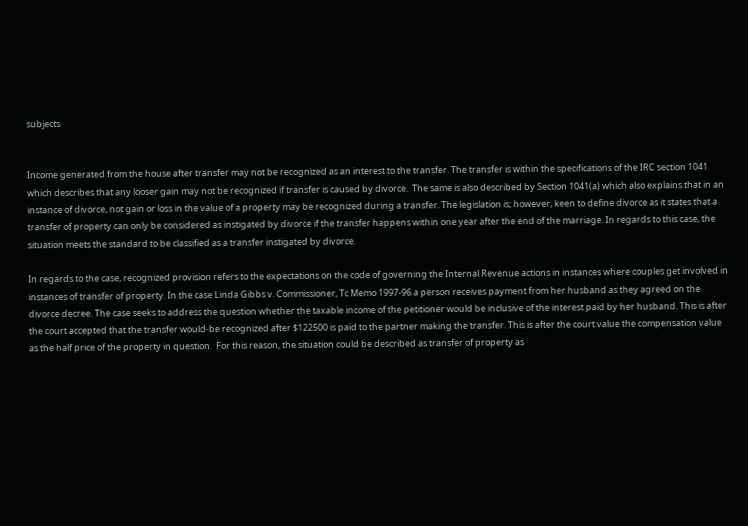subjects


Income generated from the house after transfer may not be recognized as an interest to the transfer. The transfer is within the specifications of the IRC section 1041 which describes that any looser gain may not be recognized if transfer is caused by divorce.  The same is also described by Section 1041(a) which also explains that in an instance of divorce, not gain or loss in the value of a property may be recognized during a transfer. The legislation is; however, keen to define divorce as it states that a transfer of property can only be considered as instigated by divorce if the transfer happens within one year after the end of the marriage. In regards to this case, the situation meets the standard to be classified as a transfer instigated by divorce.

In regards to the case, recognized provision refers to the expectations on the code of governing the Internal Revenue actions in instances where couples get involved in instances of transfer of property. In the case Linda Gibbs v. Commissioner, Tc Memo 1997-96 a person receives payment from her husband as they agreed on the divorce decree. The case seeks to address the question whether the taxable income of the petitioner would be inclusive of the interest paid by her husband. This is after the court accepted that the transfer would-be recognized after $122500 is paid to the partner making the transfer. This is after the court value the compensation value as the half price of the property in question.  For this reason, the situation could be described as transfer of property as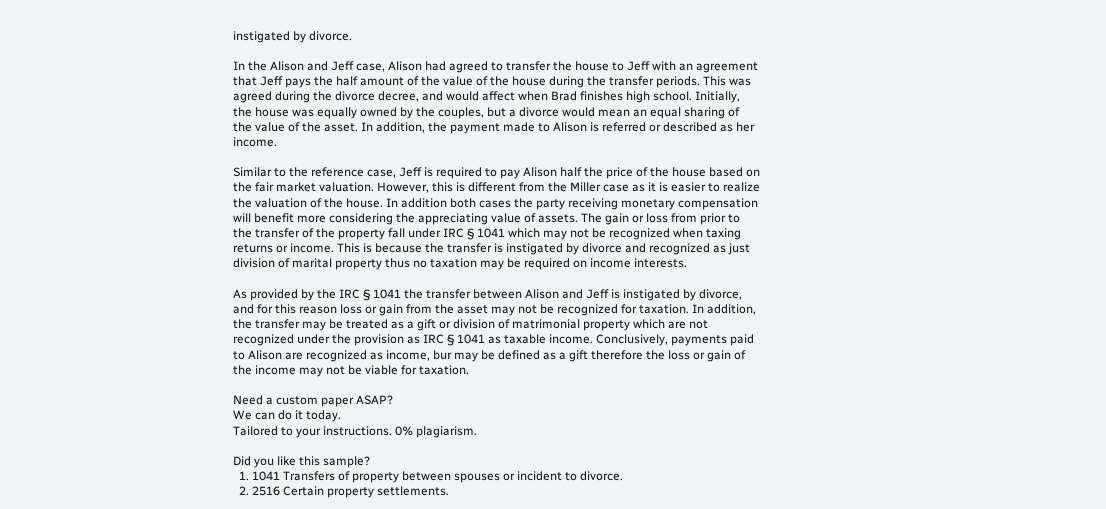instigated by divorce.

In the Alison and Jeff case, Alison had agreed to transfer the house to Jeff with an agreement that Jeff pays the half amount of the value of the house during the transfer periods. This was agreed during the divorce decree, and would affect when Brad finishes high school. Initially, the house was equally owned by the couples, but a divorce would mean an equal sharing of the value of the asset. In addition, the payment made to Alison is referred or described as her income.

Similar to the reference case, Jeff is required to pay Alison half the price of the house based on the fair market valuation. However, this is different from the Miller case as it is easier to realize the valuation of the house. In addition both cases the party receiving monetary compensation will benefit more considering the appreciating value of assets. The gain or loss from prior to the transfer of the property fall under IRC § 1041 which may not be recognized when taxing returns or income. This is because the transfer is instigated by divorce and recognized as just division of marital property thus no taxation may be required on income interests.

As provided by the IRC § 1041 the transfer between Alison and Jeff is instigated by divorce, and for this reason loss or gain from the asset may not be recognized for taxation. In addition, the transfer may be treated as a gift or division of matrimonial property which are not recognized under the provision as IRC § 1041 as taxable income. Conclusively, payments paid to Alison are recognized as income, bur may be defined as a gift therefore the loss or gain of the income may not be viable for taxation.

Need a custom paper ASAP?
We can do it today.
Tailored to your instructions. 0% plagiarism.

Did you like this sample?
  1. 1041 Transfers of property between spouses or incident to divorce.
  2. 2516 Certain property settlements.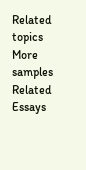Related topics
More samples
Related Essays